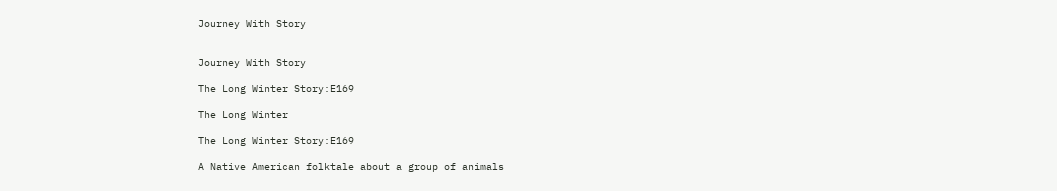Journey With Story


Journey With Story

The Long Winter Story:E169

The Long Winter

The Long Winter Story:E169

A Native American folktale about a group of animals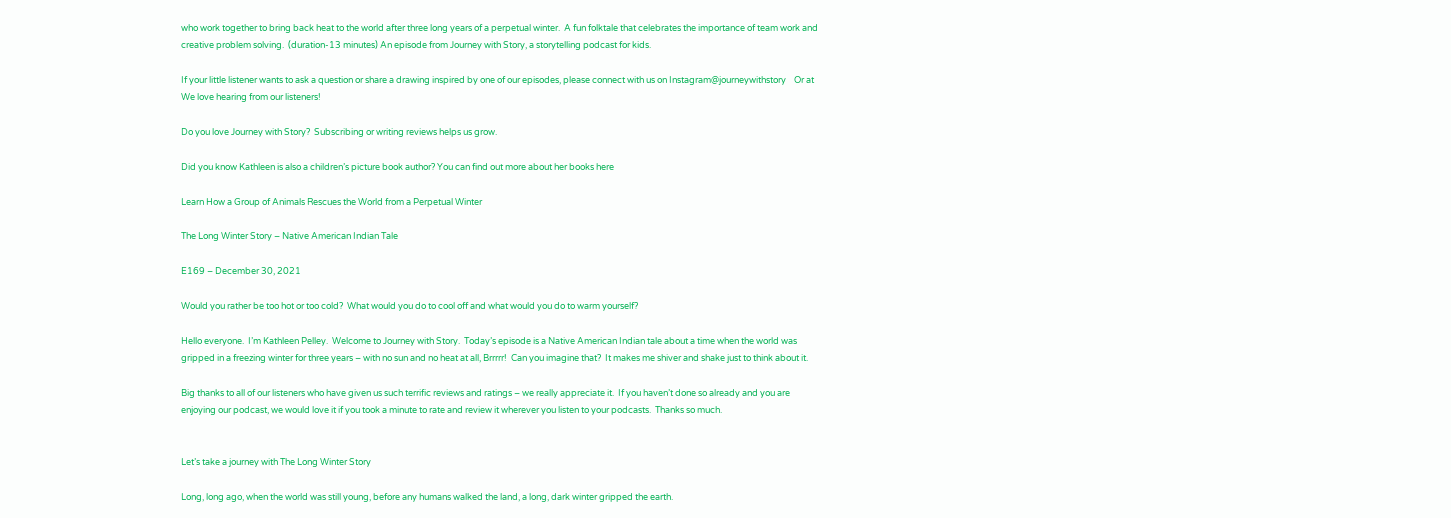who work together to bring back heat to the world after three long years of a perpetual winter.  A fun folktale that celebrates the importance of team work and creative problem solving.  (duration-13 minutes) An episode from Journey with Story, a storytelling podcast for kids.

If your little listener wants to ask a question or share a drawing inspired by one of our episodes, please connect with us on Instagram@journeywithstory    Or at  We love hearing from our listeners!

Do you love Journey with Story?  Subscribing or writing reviews helps us grow.

Did you know Kathleen is also a children’s picture book author? You can find out more about her books here

Learn How a Group of Animals Rescues the World from a Perpetual Winter

The Long Winter Story – Native American Indian Tale

E169 – December 30, 2021

Would you rather be too hot or too cold?  What would you do to cool off and what would you do to warm yourself?

Hello everyone.  I’m Kathleen Pelley.  Welcome to Journey with Story.  Today’s episode is a Native American Indian tale about a time when the world was  gripped in a freezing winter for three years – with no sun and no heat at all, Brrrrr!  Can you imagine that?  It makes me shiver and shake just to think about it.

Big thanks to all of our listeners who have given us such terrific reviews and ratings – we really appreciate it.  If you haven’t done so already and you are enjoying our podcast, we would love it if you took a minute to rate and review it wherever you listen to your podcasts.  Thanks so much.


Let’s take a journey with The Long Winter Story

Long, long ago, when the world was still young, before any humans walked the land, a long, dark winter gripped the earth.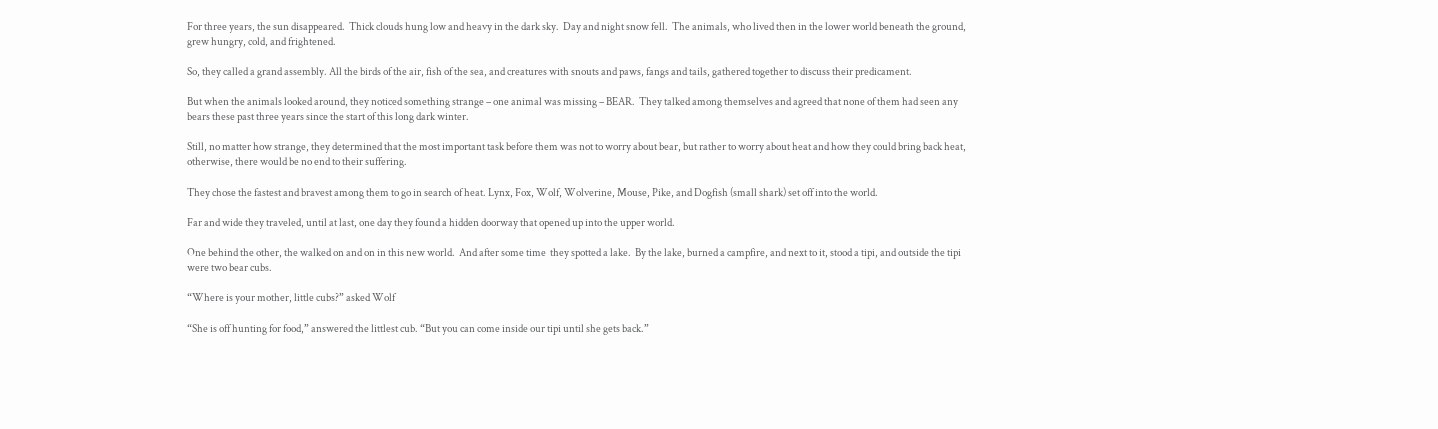For three years, the sun disappeared.  Thick clouds hung low and heavy in the dark sky.  Day and night snow fell.  The animals, who lived then in the lower world beneath the ground, grew hungry, cold, and frightened.

So, they called a grand assembly. All the birds of the air, fish of the sea, and creatures with snouts and paws, fangs and tails, gathered together to discuss their predicament.

But when the animals looked around, they noticed something strange – one animal was missing – BEAR.  They talked among themselves and agreed that none of them had seen any bears these past three years since the start of this long dark winter.

Still, no matter how strange, they determined that the most important task before them was not to worry about bear, but rather to worry about heat and how they could bring back heat, otherwise, there would be no end to their suffering.

They chose the fastest and bravest among them to go in search of heat. Lynx, Fox, Wolf, Wolverine, Mouse, Pike, and Dogfish (small shark) set off into the world.

Far and wide they traveled, until at last, one day they found a hidden doorway that opened up into the upper world.

One behind the other, the walked on and on in this new world.  And after some time  they spotted a lake.  By the lake, burned a campfire, and next to it, stood a tipi, and outside the tipi were two bear cubs.

“Where is your mother, little cubs?” asked Wolf

“She is off hunting for food,” answered the littlest cub. “But you can come inside our tipi until she gets back.”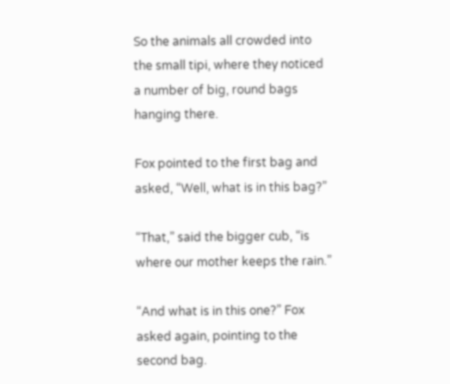So the animals all crowded into the small tipi, where they noticed a number of big, round bags hanging there.

Fox pointed to the first bag and asked, “Well, what is in this bag?”

“That,” said the bigger cub, “is where our mother keeps the rain.”

“And what is in this one?” Fox asked again, pointing to the second bag.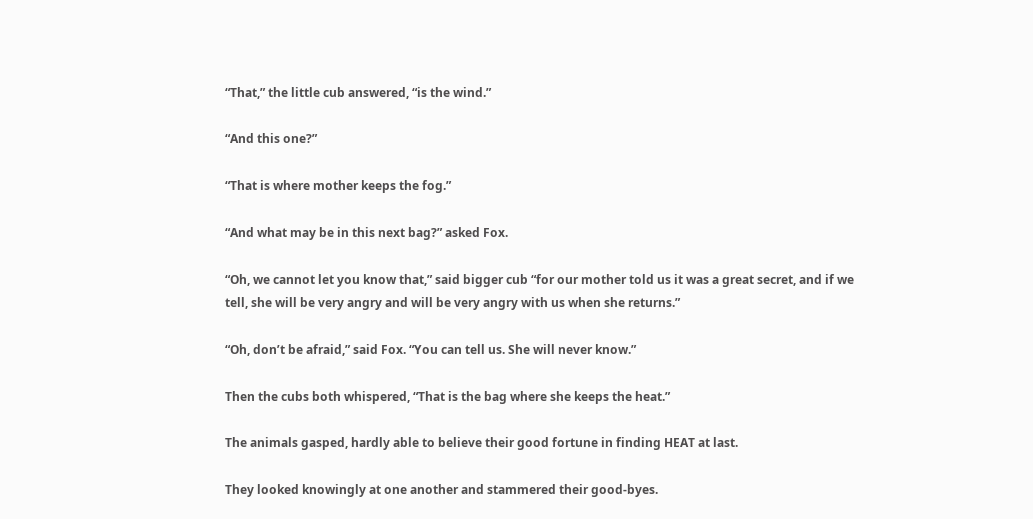“That,” the little cub answered, “is the wind.”

“And this one?”

“That is where mother keeps the fog.”

“And what may be in this next bag?” asked Fox.

“Oh, we cannot let you know that,” said bigger cub “for our mother told us it was a great secret, and if we tell, she will be very angry and will be very angry with us when she returns.”

“Oh, don’t be afraid,” said Fox. “You can tell us. She will never know.”

Then the cubs both whispered, “That is the bag where she keeps the heat.”

The animals gasped, hardly able to believe their good fortune in finding HEAT at last.

They looked knowingly at one another and stammered their good-byes.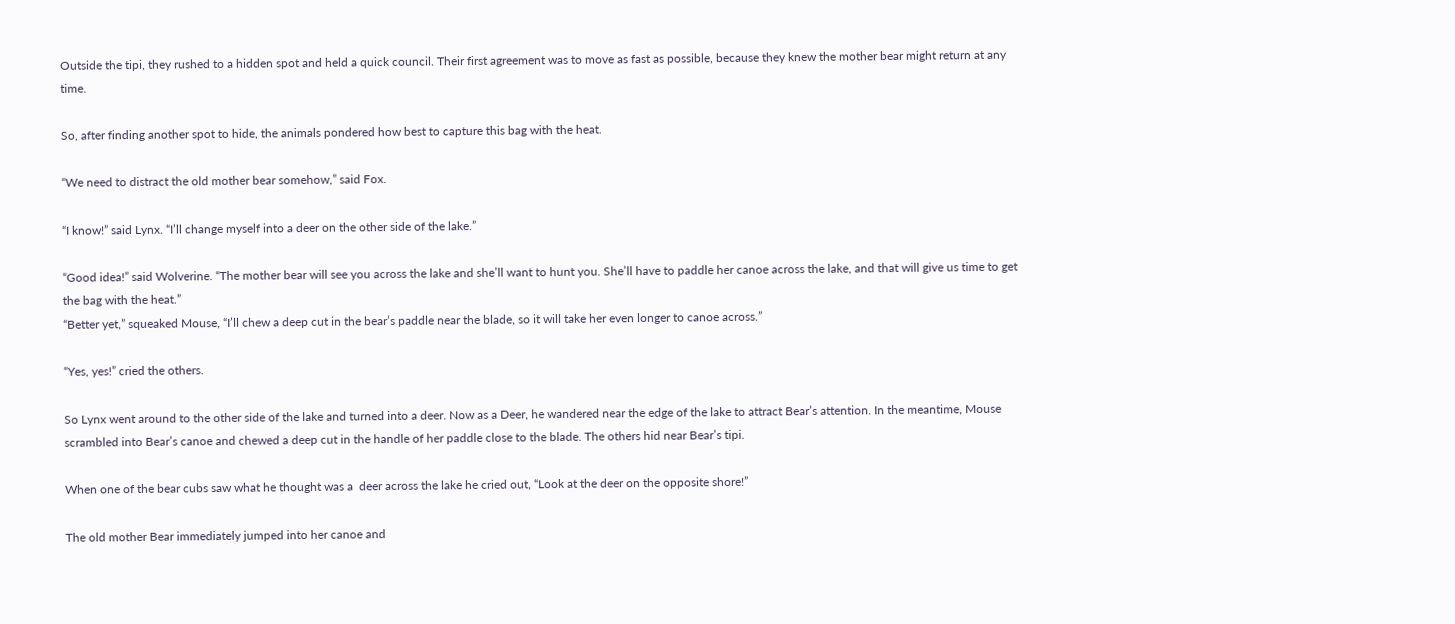Outside the tipi, they rushed to a hidden spot and held a quick council. Their first agreement was to move as fast as possible, because they knew the mother bear might return at any time.

So, after finding another spot to hide, the animals pondered how best to capture this bag with the heat.

“We need to distract the old mother bear somehow,” said Fox.

“I know!” said Lynx. “I’ll change myself into a deer on the other side of the lake.”

“Good idea!” said Wolverine. “The mother bear will see you across the lake and she’ll want to hunt you. She’ll have to paddle her canoe across the lake, and that will give us time to get the bag with the heat.”
“Better yet,” squeaked Mouse, “I’ll chew a deep cut in the bear’s paddle near the blade, so it will take her even longer to canoe across.”

“Yes, yes!” cried the others.

So Lynx went around to the other side of the lake and turned into a deer. Now as a Deer, he wandered near the edge of the lake to attract Bear’s attention. In the meantime, Mouse scrambled into Bear’s canoe and chewed a deep cut in the handle of her paddle close to the blade. The others hid near Bear’s tipi.

When one of the bear cubs saw what he thought was a  deer across the lake he cried out, “Look at the deer on the opposite shore!”

The old mother Bear immediately jumped into her canoe and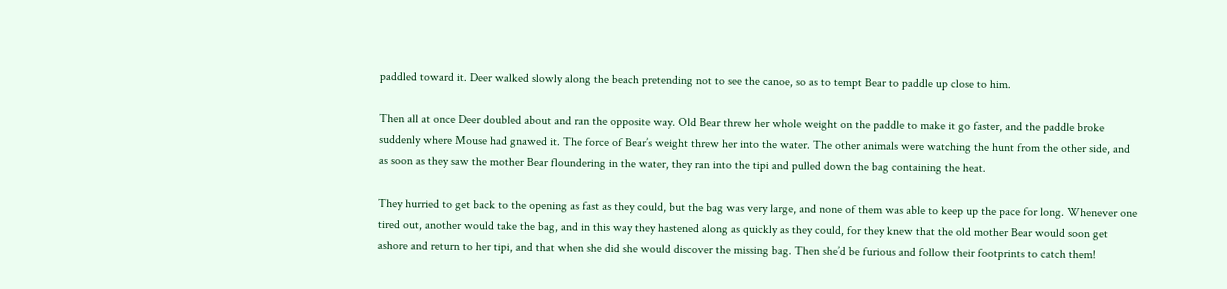paddled toward it. Deer walked slowly along the beach pretending not to see the canoe, so as to tempt Bear to paddle up close to him.

Then all at once Deer doubled about and ran the opposite way. Old Bear threw her whole weight on the paddle to make it go faster, and the paddle broke suddenly where Mouse had gnawed it. The force of Bear’s weight threw her into the water. The other animals were watching the hunt from the other side, and as soon as they saw the mother Bear floundering in the water, they ran into the tipi and pulled down the bag containing the heat.

They hurried to get back to the opening as fast as they could, but the bag was very large, and none of them was able to keep up the pace for long. Whenever one tired out, another would take the bag, and in this way they hastened along as quickly as they could, for they knew that the old mother Bear would soon get ashore and return to her tipi, and that when she did she would discover the missing bag. Then she’d be furious and follow their footprints to catch them!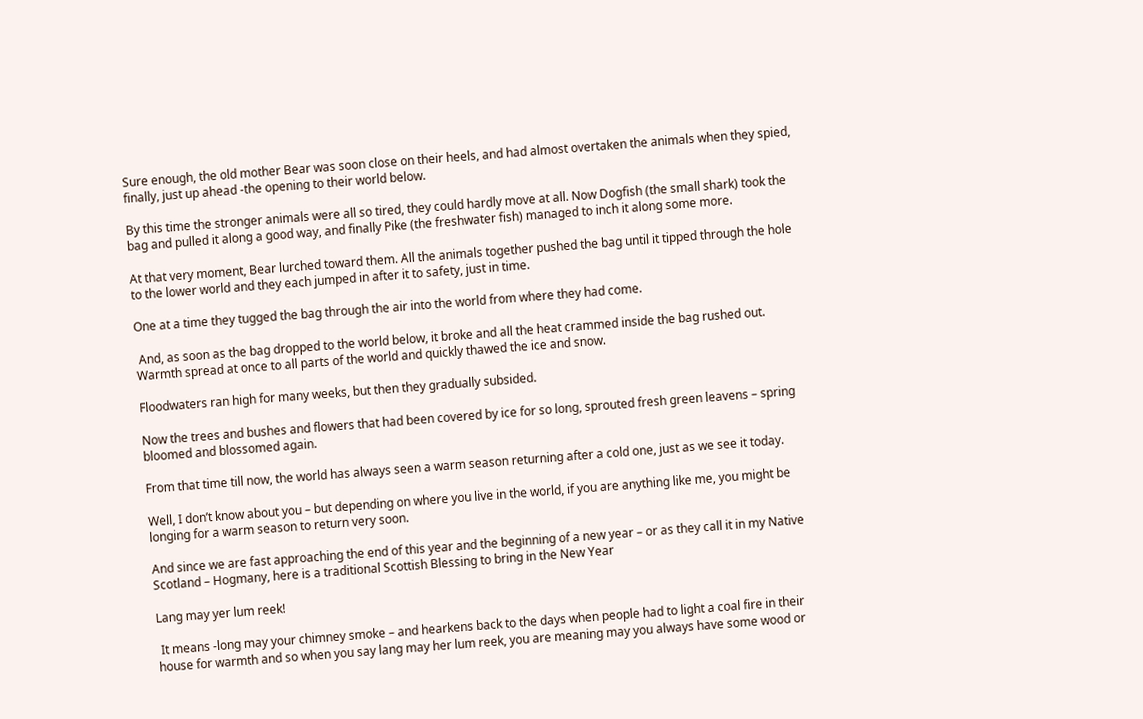Sure enough, the old mother Bear was soon close on their heels, and had almost overtaken the animals when they spied, finally, just up ahead -the opening to their world below.

By this time the stronger animals were all so tired, they could hardly move at all. Now Dogfish (the small shark) took the bag and pulled it along a good way, and finally Pike (the freshwater fish) managed to inch it along some more.

At that very moment, Bear lurched toward them. All the animals together pushed the bag until it tipped through the hole to the lower world and they each jumped in after it to safety, just in time.

One at a time they tugged the bag through the air into the world from where they had come.

 And, as soon as the bag dropped to the world below, it broke and all the heat crammed inside the bag rushed out. Warmth spread at once to all parts of the world and quickly thawed the ice and snow.

Floodwaters ran high for many weeks, but then they gradually subsided.

Now the trees and bushes and flowers that had been covered by ice for so long, sprouted fresh green leavens – spring bloomed and blossomed again.

From that time till now, the world has always seen a warm season returning after a cold one, just as we see it today.

Well, I don’t know about you – but depending on where you live in the world, if you are anything like me, you might be longing for a warm season to return very soon.

And since we are fast approaching the end of this year and the beginning of a new year – or as they call it in my Native Scotland – Hogmany, here is a traditional Scottish Blessing to bring in the New Year

Lang may yer lum reek!

 It means -long may your chimney smoke – and hearkens back to the days when people had to light a coal fire in their house for warmth and so when you say lang may her lum reek, you are meaning may you always have some wood or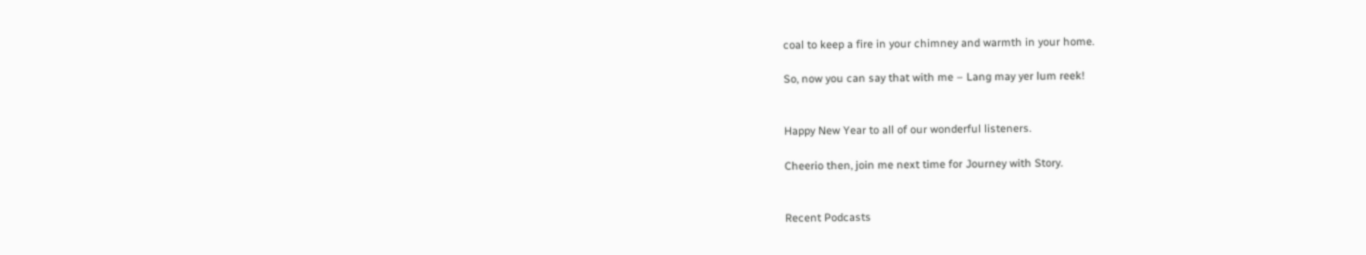coal to keep a fire in your chimney and warmth in your home.

So, now you can say that with me – Lang may yer lum reek!


Happy New Year to all of our wonderful listeners.

Cheerio then, join me next time for Journey with Story.


Recent Podcasts